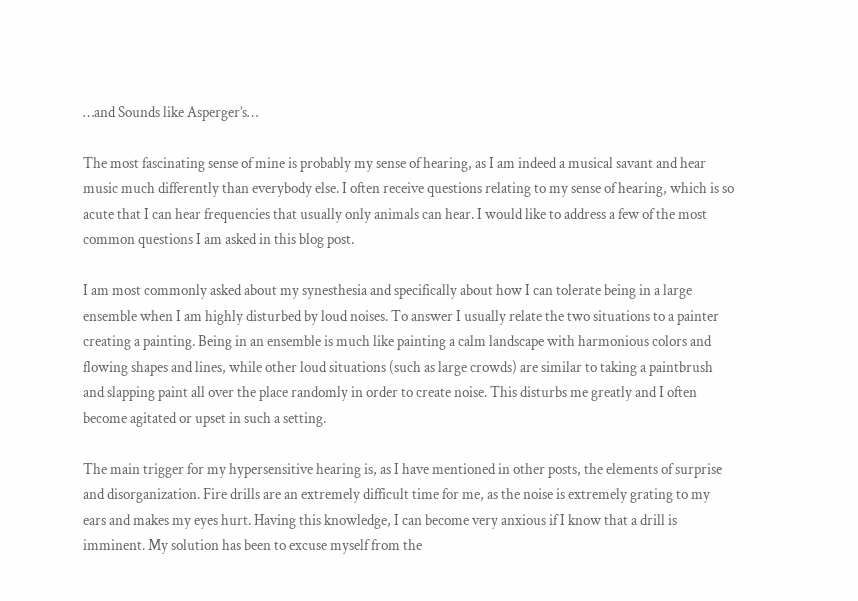…and Sounds like Asperger’s…

The most fascinating sense of mine is probably my sense of hearing, as I am indeed a musical savant and hear music much differently than everybody else. I often receive questions relating to my sense of hearing, which is so acute that I can hear frequencies that usually only animals can hear. I would like to address a few of the most common questions I am asked in this blog post.

I am most commonly asked about my synesthesia and specifically about how I can tolerate being in a large ensemble when I am highly disturbed by loud noises. To answer I usually relate the two situations to a painter creating a painting. Being in an ensemble is much like painting a calm landscape with harmonious colors and flowing shapes and lines, while other loud situations (such as large crowds) are similar to taking a paintbrush and slapping paint all over the place randomly in order to create noise. This disturbs me greatly and I often become agitated or upset in such a setting.

The main trigger for my hypersensitive hearing is, as I have mentioned in other posts, the elements of surprise and disorganization. Fire drills are an extremely difficult time for me, as the noise is extremely grating to my ears and makes my eyes hurt. Having this knowledge, I can become very anxious if I know that a drill is imminent. My solution has been to excuse myself from the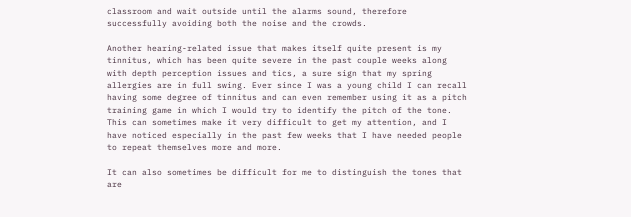classroom and wait outside until the alarms sound, therefore successfully avoiding both the noise and the crowds.

Another hearing-related issue that makes itself quite present is my tinnitus, which has been quite severe in the past couple weeks along with depth perception issues and tics, a sure sign that my spring allergies are in full swing. Ever since I was a young child I can recall having some degree of tinnitus and can even remember using it as a pitch training game in which I would try to identify the pitch of the tone. This can sometimes make it very difficult to get my attention, and I have noticed especially in the past few weeks that I have needed people to repeat themselves more and more.

It can also sometimes be difficult for me to distinguish the tones that are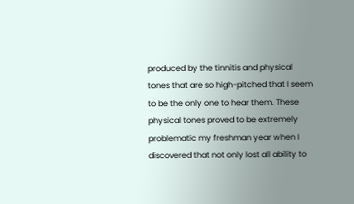produced by the tinnitis and physical tones that are so high-pitched that I seem to be the only one to hear them. These physical tones proved to be extremely problematic my freshman year when I discovered that not only lost all ability to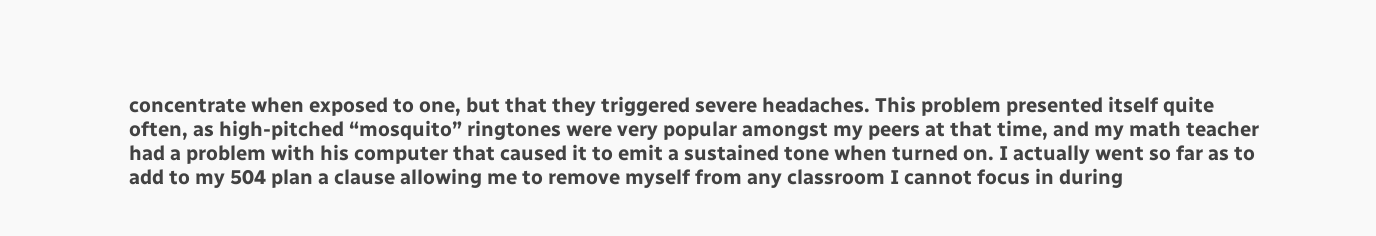concentrate when exposed to one, but that they triggered severe headaches. This problem presented itself quite often, as high-pitched “mosquito” ringtones were very popular amongst my peers at that time, and my math teacher had a problem with his computer that caused it to emit a sustained tone when turned on. I actually went so far as to add to my 504 plan a clause allowing me to remove myself from any classroom I cannot focus in during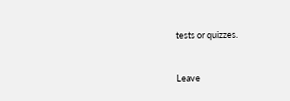tests or quizzes.


Leave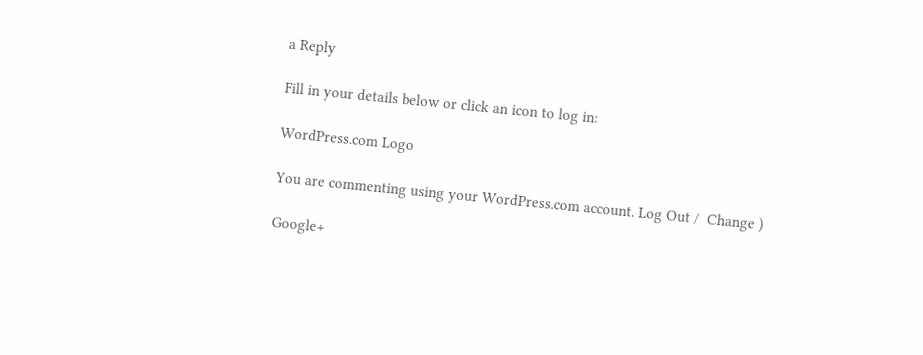a Reply

Fill in your details below or click an icon to log in:

WordPress.com Logo

You are commenting using your WordPress.com account. Log Out /  Change )

Google+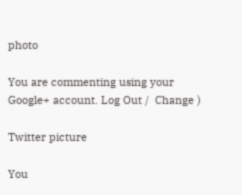photo

You are commenting using your Google+ account. Log Out /  Change )

Twitter picture

You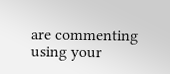are commenting using your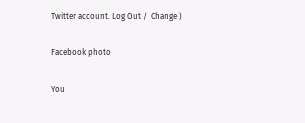Twitter account. Log Out /  Change )

Facebook photo

You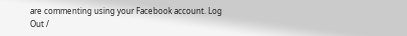are commenting using your Facebook account. Log Out /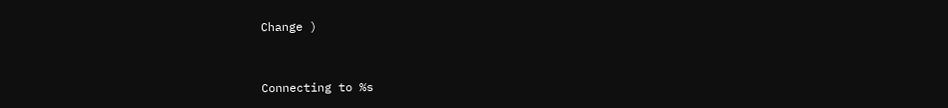Change )


Connecting to %s